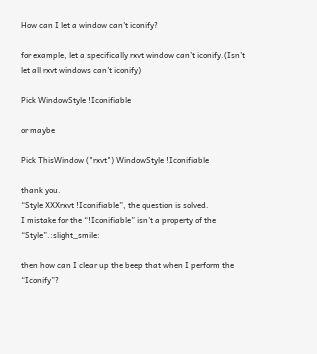How can I let a window can't iconify?

for example, let a specifically rxvt window can’t iconify.(Isn’t let all rxvt windows can’t iconify)

Pick WindowStyle !Iconifiable

or maybe

Pick ThisWindow ("rxvt") WindowStyle !Iconifiable

thank you.
“Style XXXrxvt !Iconifiable”, the question is solved.
I mistake for the “!Iconifiable” isn’t a property of the “Style”.:slight_smile:

then how can I clear up the beep that when I perform the “Iconify”?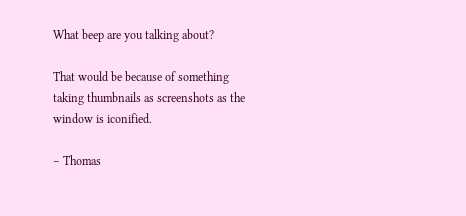What beep are you talking about?

That would be because of something taking thumbnails as screenshots as the window is iconified.

– Thomas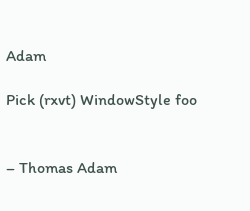Adam

Pick (rxvt) WindowStyle foo


– Thomas Adam